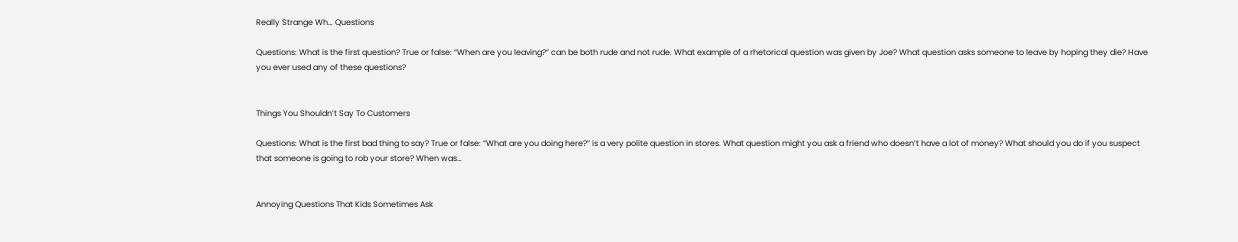Really Strange Wh… Questions

Questions: What is the first question? True or false: “When are you leaving?” can be both rude and not rude. What example of a rhetorical question was given by Joe? What question asks someone to leave by hoping they die? Have you ever used any of these questions?


Things You Shouldn’t Say To Customers

Questions: What is the first bad thing to say? True or false: “What are you doing here?” is a very polite question in stores. What question might you ask a friend who doesn’t have a lot of money? What should you do if you suspect that someone is going to rob your store? When was…


Annoying Questions That Kids Sometimes Ask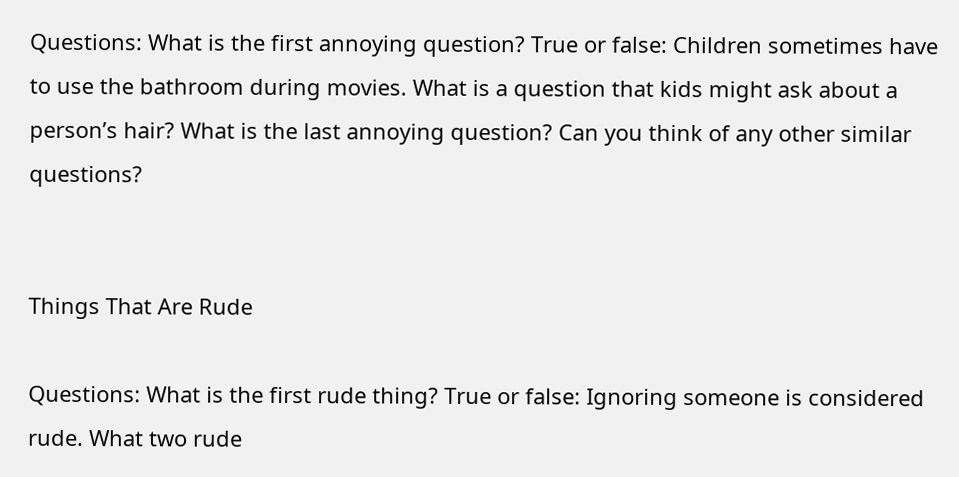Questions: What is the first annoying question? True or false: Children sometimes have to use the bathroom during movies. What is a question that kids might ask about a person’s hair? What is the last annoying question? Can you think of any other similar questions?


Things That Are Rude

Questions: What is the first rude thing? True or false: Ignoring someone is considered rude. What two rude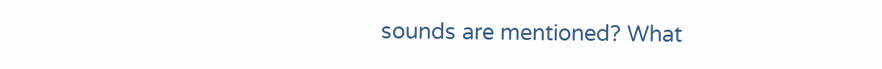sounds are mentioned? What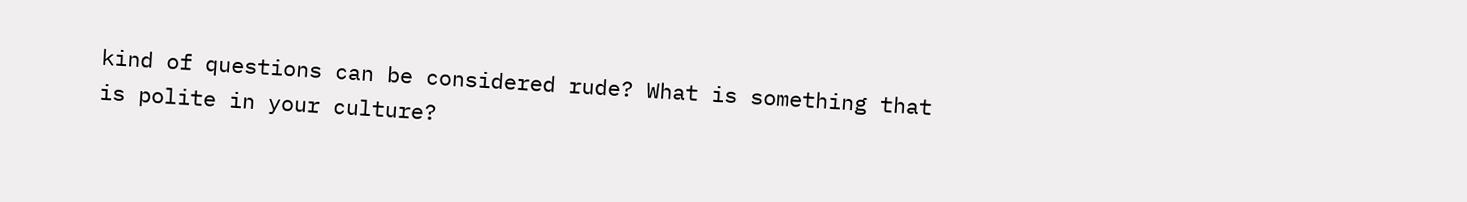kind of questions can be considered rude? What is something that is polite in your culture?